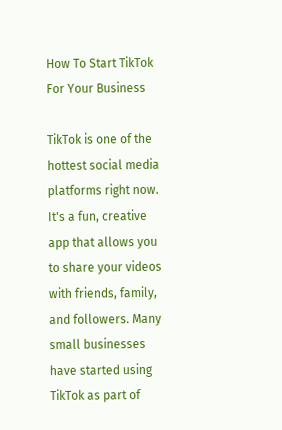How To Start TikTok For Your Business

TikTok is one of the hottest social media platforms right now. It's a fun, creative app that allows you to share your videos with friends, family, and followers. Many small businesses have started using TikTok as part of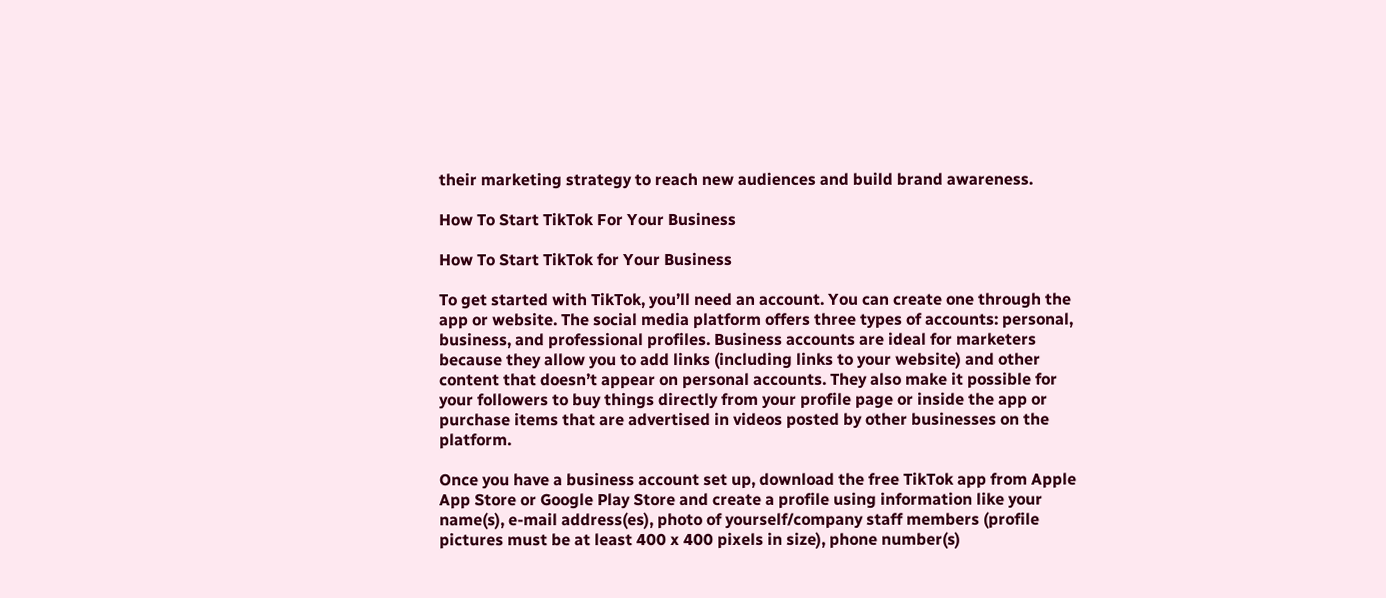their marketing strategy to reach new audiences and build brand awareness.

How To Start TikTok For Your Business

How To Start TikTok for Your Business

To get started with TikTok, you’ll need an account. You can create one through the app or website. The social media platform offers three types of accounts: personal, business, and professional profiles. Business accounts are ideal for marketers because they allow you to add links (including links to your website) and other content that doesn’t appear on personal accounts. They also make it possible for your followers to buy things directly from your profile page or inside the app or purchase items that are advertised in videos posted by other businesses on the platform.

Once you have a business account set up, download the free TikTok app from Apple App Store or Google Play Store and create a profile using information like your name(s), e-mail address(es), photo of yourself/company staff members (profile pictures must be at least 400 x 400 pixels in size), phone number(s)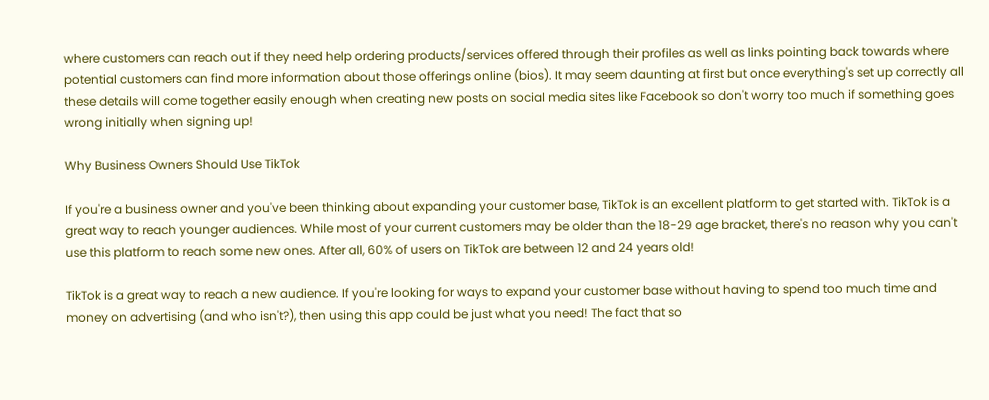where customers can reach out if they need help ordering products/services offered through their profiles as well as links pointing back towards where potential customers can find more information about those offerings online (bios). It may seem daunting at first but once everything's set up correctly all these details will come together easily enough when creating new posts on social media sites like Facebook so don't worry too much if something goes wrong initially when signing up!

Why Business Owners Should Use TikTok

If you're a business owner and you've been thinking about expanding your customer base, TikTok is an excellent platform to get started with. TikTok is a great way to reach younger audiences. While most of your current customers may be older than the 18-29 age bracket, there's no reason why you can't use this platform to reach some new ones. After all, 60% of users on TikTok are between 12 and 24 years old!

TikTok is a great way to reach a new audience. If you're looking for ways to expand your customer base without having to spend too much time and money on advertising (and who isn't?), then using this app could be just what you need! The fact that so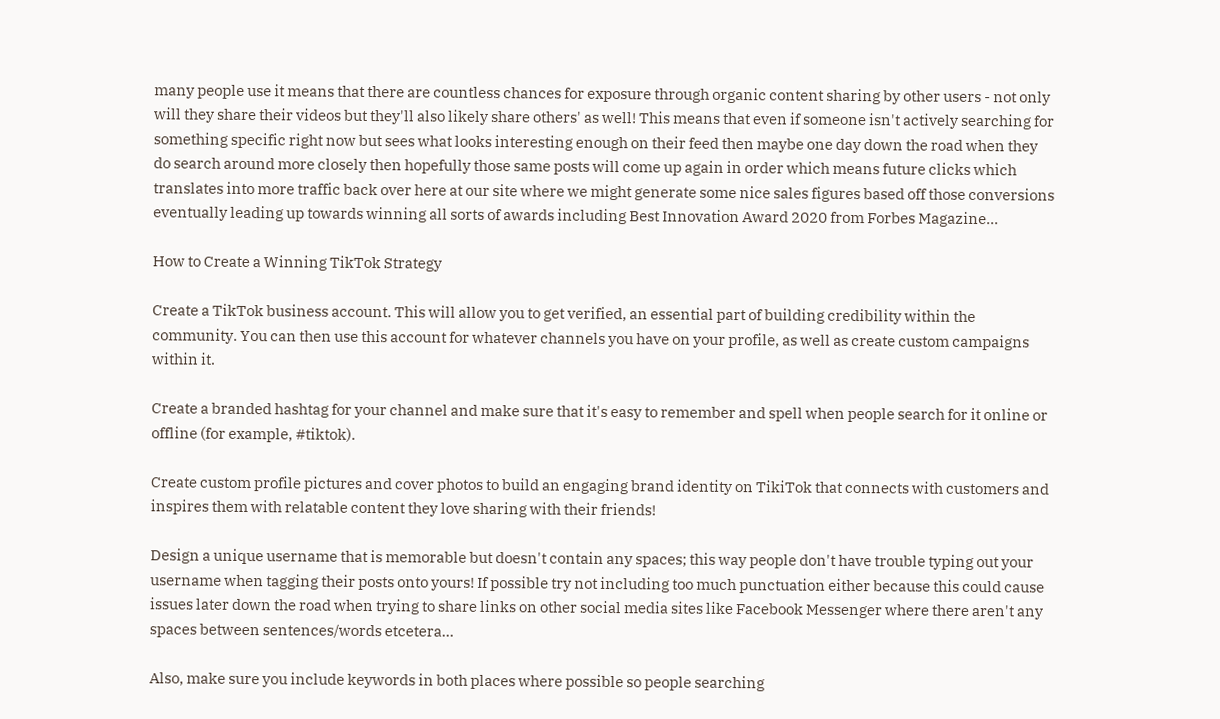many people use it means that there are countless chances for exposure through organic content sharing by other users - not only will they share their videos but they'll also likely share others' as well! This means that even if someone isn't actively searching for something specific right now but sees what looks interesting enough on their feed then maybe one day down the road when they do search around more closely then hopefully those same posts will come up again in order which means future clicks which translates into more traffic back over here at our site where we might generate some nice sales figures based off those conversions eventually leading up towards winning all sorts of awards including Best Innovation Award 2020 from Forbes Magazine...

How to Create a Winning TikTok Strategy

Create a TikTok business account. This will allow you to get verified, an essential part of building credibility within the community. You can then use this account for whatever channels you have on your profile, as well as create custom campaigns within it.

Create a branded hashtag for your channel and make sure that it's easy to remember and spell when people search for it online or offline (for example, #tiktok).

Create custom profile pictures and cover photos to build an engaging brand identity on TikiTok that connects with customers and inspires them with relatable content they love sharing with their friends!

Design a unique username that is memorable but doesn't contain any spaces; this way people don't have trouble typing out your username when tagging their posts onto yours! If possible try not including too much punctuation either because this could cause issues later down the road when trying to share links on other social media sites like Facebook Messenger where there aren't any spaces between sentences/words etcetera...

Also, make sure you include keywords in both places where possible so people searching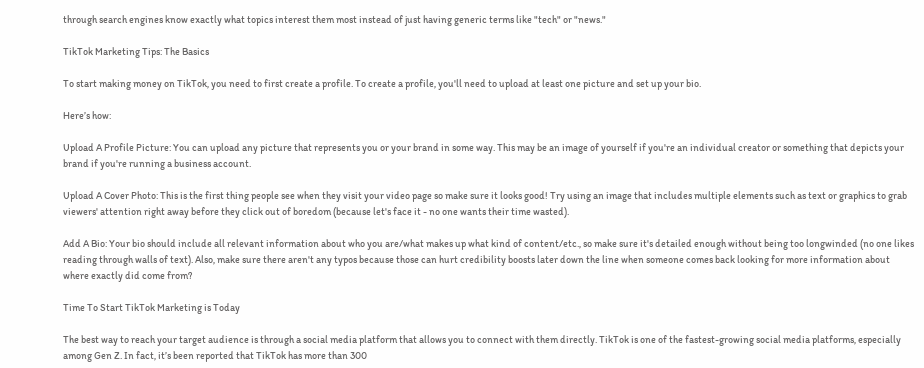through search engines know exactly what topics interest them most instead of just having generic terms like "tech" or "news."

TikTok Marketing Tips: The Basics

To start making money on TikTok, you need to first create a profile. To create a profile, you'll need to upload at least one picture and set up your bio.

Here’s how:

Upload A Profile Picture: You can upload any picture that represents you or your brand in some way. This may be an image of yourself if you're an individual creator or something that depicts your brand if you're running a business account.

Upload A Cover Photo: This is the first thing people see when they visit your video page so make sure it looks good! Try using an image that includes multiple elements such as text or graphics to grab viewers' attention right away before they click out of boredom (because let's face it - no one wants their time wasted).

Add A Bio: Your bio should include all relevant information about who you are/what makes up what kind of content/etc., so make sure it's detailed enough without being too longwinded (no one likes reading through walls of text). Also, make sure there aren't any typos because those can hurt credibility boosts later down the line when someone comes back looking for more information about where exactly did come from?

Time To Start TikTok Marketing is Today

The best way to reach your target audience is through a social media platform that allows you to connect with them directly. TikTok is one of the fastest-growing social media platforms, especially among Gen Z. In fact, it’s been reported that TikTok has more than 300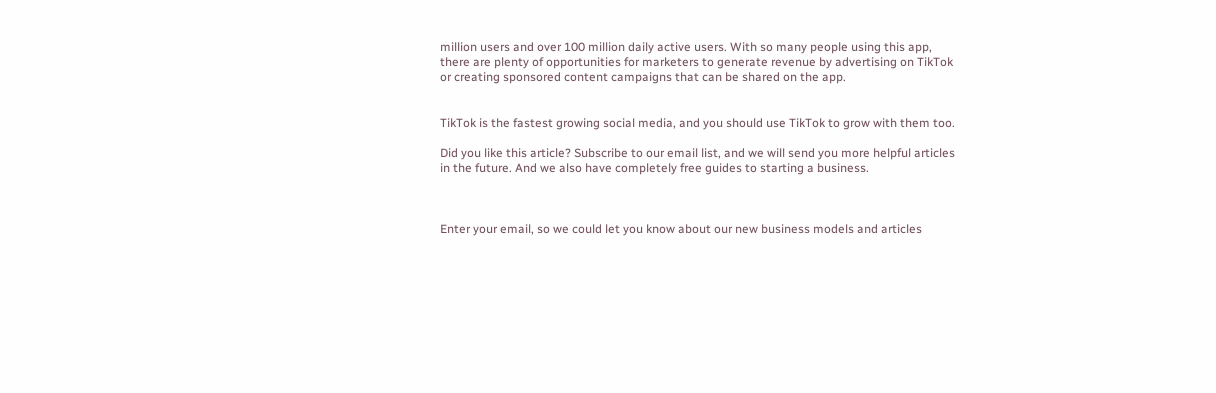million users and over 100 million daily active users. With so many people using this app, there are plenty of opportunities for marketers to generate revenue by advertising on TikTok or creating sponsored content campaigns that can be shared on the app.


TikTok is the fastest growing social media, and you should use TikTok to grow with them too.

Did you like this article? Subscribe to our email list, and we will send you more helpful articles in the future. And we also have completely free guides to starting a business.



Enter your email, so we could let you know about our new business models and articles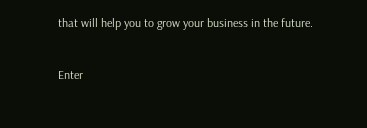that will help you to grow your business in the future.


Enter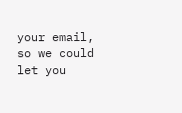your email, so we could let you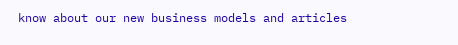know about our new business models and articles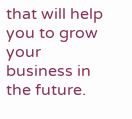that will help you to grow your business in the future.